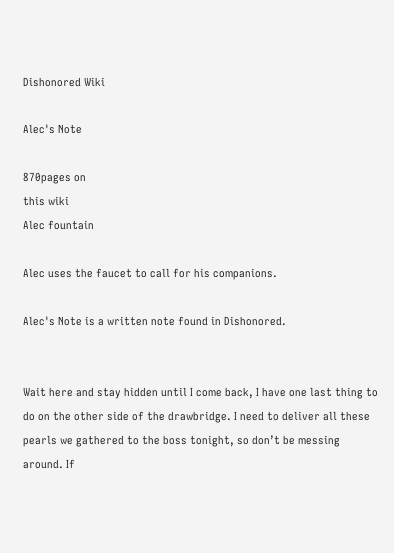Dishonored Wiki

Alec's Note

870pages on
this wiki
Alec fountain

Alec uses the faucet to call for his companions.

Alec's Note is a written note found in Dishonored.


Wait here and stay hidden until I come back, I have one last thing to do on the other side of the drawbridge. I need to deliver all these pearls we gathered to the boss tonight, so don’t be messing around. If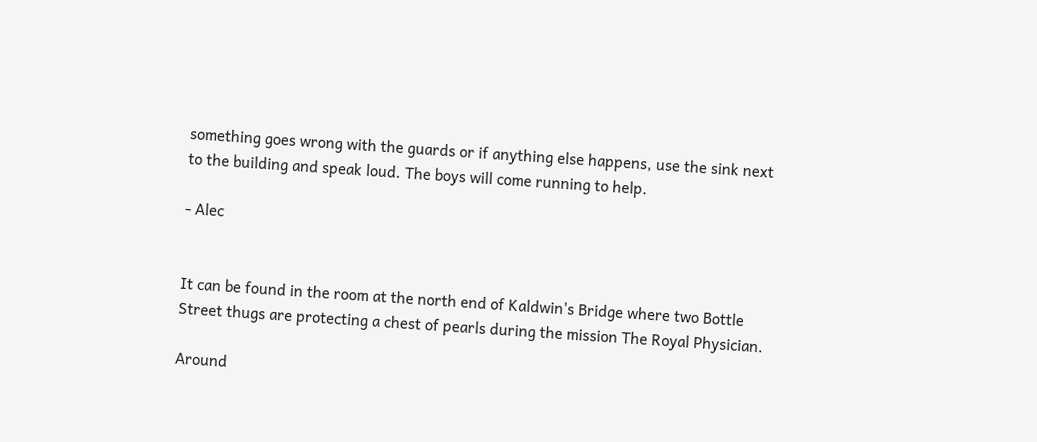something goes wrong with the guards or if anything else happens, use the sink next to the building and speak loud. The boys will come running to help.

- Alec


It can be found in the room at the north end of Kaldwin's Bridge where two Bottle Street thugs are protecting a chest of pearls during the mission The Royal Physician.

Around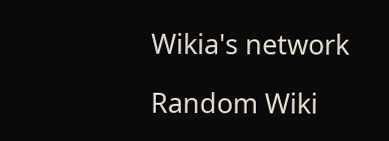Wikia's network

Random Wiki